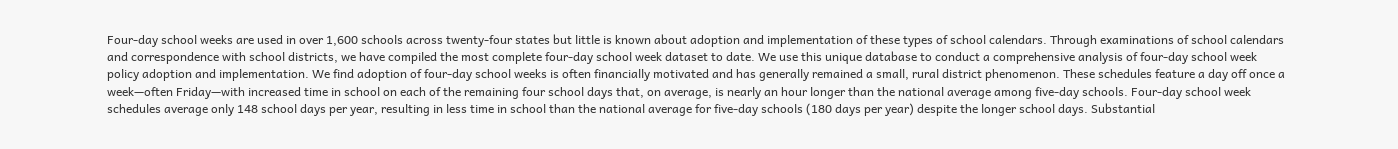Four-day school weeks are used in over 1,600 schools across twenty-four states but little is known about adoption and implementation of these types of school calendars. Through examinations of school calendars and correspondence with school districts, we have compiled the most complete four-day school week dataset to date. We use this unique database to conduct a comprehensive analysis of four-day school week policy adoption and implementation. We find adoption of four-day school weeks is often financially motivated and has generally remained a small, rural district phenomenon. These schedules feature a day off once a week—often Friday—with increased time in school on each of the remaining four school days that, on average, is nearly an hour longer than the national average among five-day schools. Four-day school week schedules average only 148 school days per year, resulting in less time in school than the national average for five-day schools (180 days per year) despite the longer school days. Substantial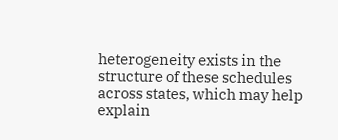heterogeneity exists in the structure of these schedules across states, which may help explain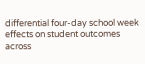differential four-day school week effects on student outcomes across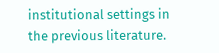institutional settings in the previous literature.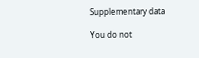Supplementary data

You do not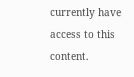currently have access to this content.